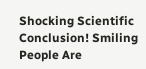Shocking Scientific Conclusion! Smiling People Are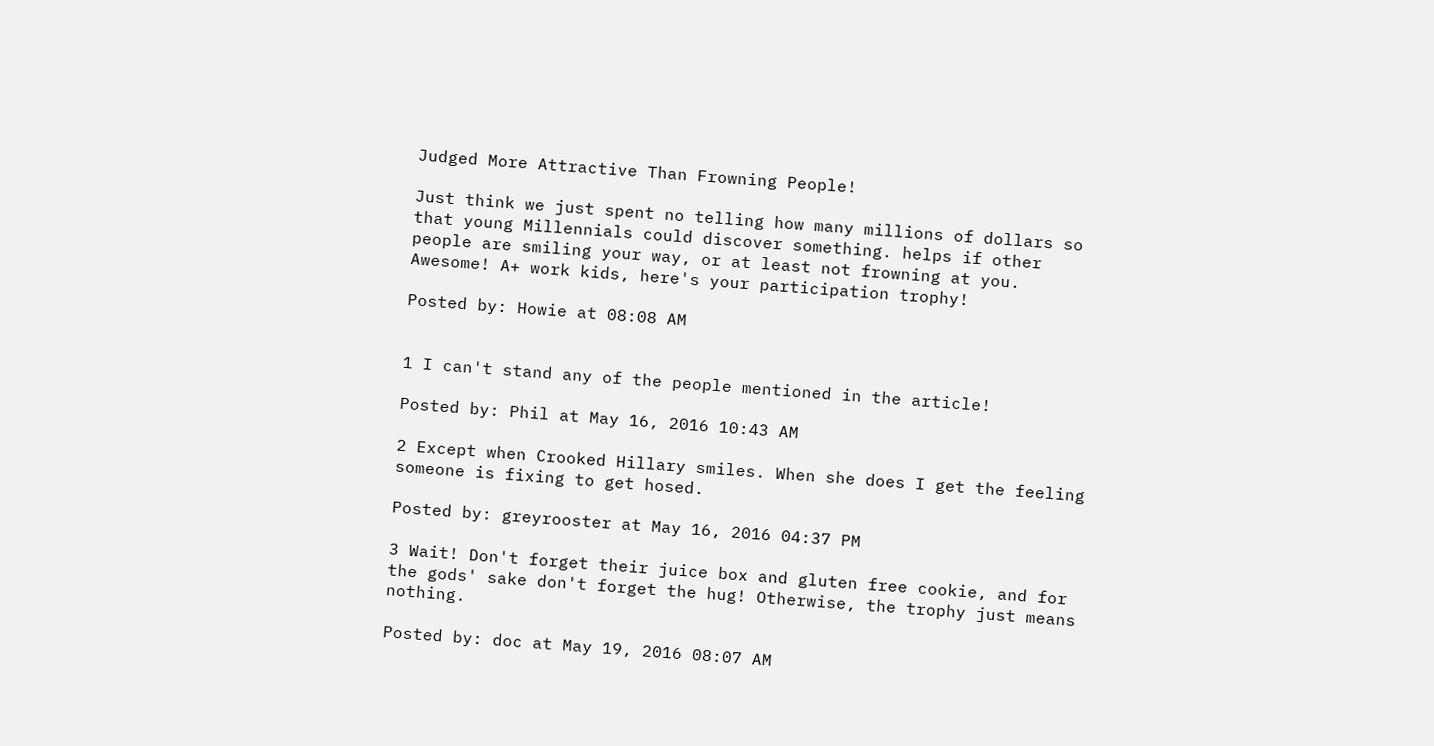Judged More Attractive Than Frowning People!

Just think we just spent no telling how many millions of dollars so that young Millennials could discover something. helps if other people are smiling your way, or at least not frowning at you.
Awesome! A+ work kids, here's your participation trophy!

Posted by: Howie at 08:08 AM


1 I can't stand any of the people mentioned in the article!

Posted by: Phil at May 16, 2016 10:43 AM

2 Except when Crooked Hillary smiles. When she does I get the feeling someone is fixing to get hosed.

Posted by: greyrooster at May 16, 2016 04:37 PM

3 Wait! Don't forget their juice box and gluten free cookie, and for the gods' sake don't forget the hug! Otherwise, the trophy just means nothing.

Posted by: doc at May 19, 2016 08:07 AM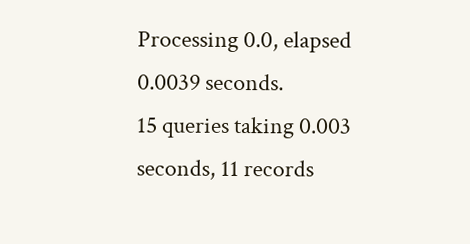Processing 0.0, elapsed 0.0039 seconds.
15 queries taking 0.003 seconds, 11 records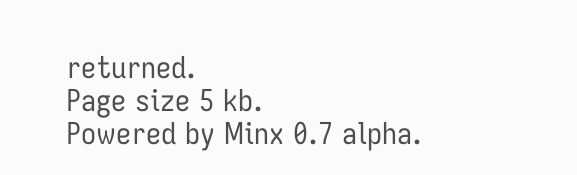returned.
Page size 5 kb.
Powered by Minx 0.7 alpha.